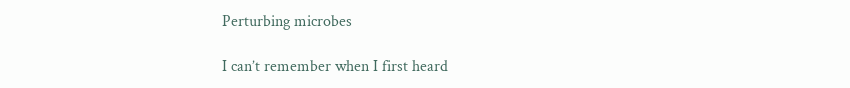Perturbing microbes

I can’t remember when I first heard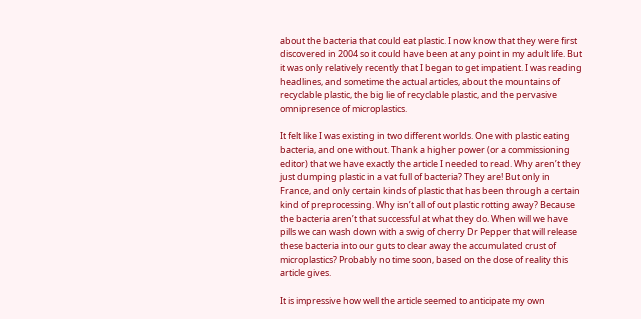about the bacteria that could eat plastic. I now know that they were first discovered in 2004 so it could have been at any point in my adult life. But it was only relatively recently that I began to get impatient. I was reading headlines, and sometime the actual articles, about the mountains of recyclable plastic, the big lie of recyclable plastic, and the pervasive omnipresence of microplastics.

It felt like I was existing in two different worlds. One with plastic eating bacteria, and one without. Thank a higher power (or a commissioning editor) that we have exactly the article I needed to read. Why aren’t they just dumping plastic in a vat full of bacteria? They are! But only in France, and only certain kinds of plastic that has been through a certain kind of preprocessing. Why isn’t all of out plastic rotting away? Because the bacteria aren’t that successful at what they do. When will we have pills we can wash down with a swig of cherry Dr Pepper that will release these bacteria into our guts to clear away the accumulated crust of microplastics? Probably no time soon, based on the dose of reality this article gives.

It is impressive how well the article seemed to anticipate my own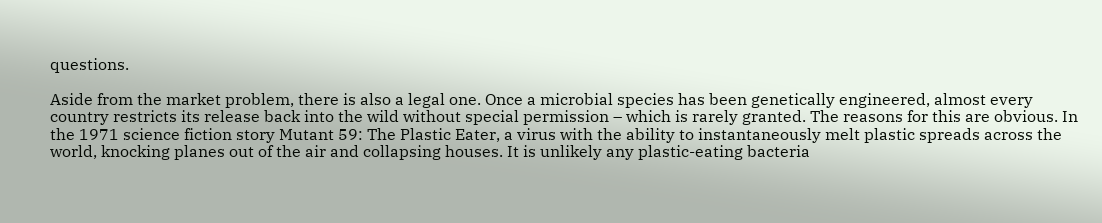questions.

Aside from the market problem, there is also a legal one. Once a microbial species has been genetically engineered, almost every country restricts its release back into the wild without special permission – which is rarely granted. The reasons for this are obvious. In the 1971 science fiction story Mutant 59: The Plastic Eater, a virus with the ability to instantaneously melt plastic spreads across the world, knocking planes out of the air and collapsing houses. It is unlikely any plastic-eating bacteria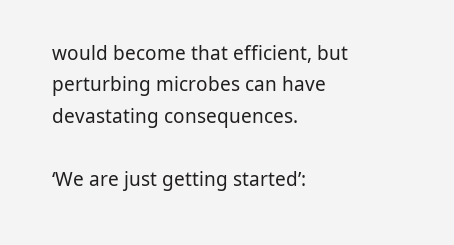would become that efficient, but perturbing microbes can have devastating consequences.

‘We are just getting started’: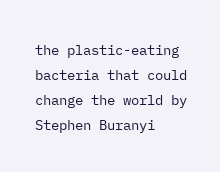the plastic-eating bacteria that could change the world by Stephen Buranyi